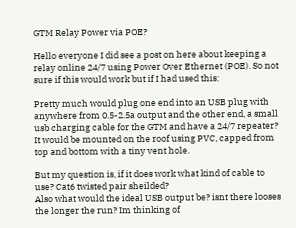GTM Relay Power via POE?

Hello everyone I did see a post on here about keeping a relay online 24/7 using Power Over Ethernet (POE). So not sure if this would work but if I had used this:

Pretty much would plug one end into an USB plug with anywhere from 0.5-2.5a output and the other end, a small usb charging cable for the GTM and have a 24/7 repeater? It would be mounted on the roof using PVC, capped from top and bottom with a tiny vent hole.

But my question is, if it does work what kind of cable to use? Cat6 twisted pair sheilded?
Also what would the ideal USB output be? isnt there looses the longer the run? Im thinking of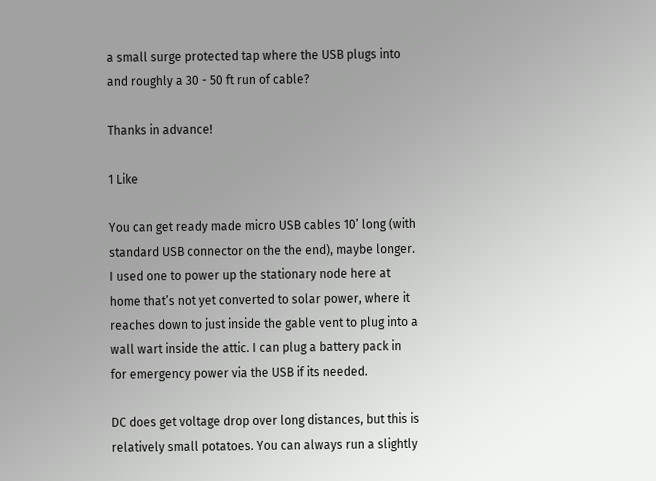a small surge protected tap where the USB plugs into and roughly a 30 - 50 ft run of cable?

Thanks in advance!

1 Like

You can get ready made micro USB cables 10’ long (with standard USB connector on the the end), maybe longer. I used one to power up the stationary node here at home that’s not yet converted to solar power, where it reaches down to just inside the gable vent to plug into a wall wart inside the attic. I can plug a battery pack in for emergency power via the USB if its needed.

DC does get voltage drop over long distances, but this is relatively small potatoes. You can always run a slightly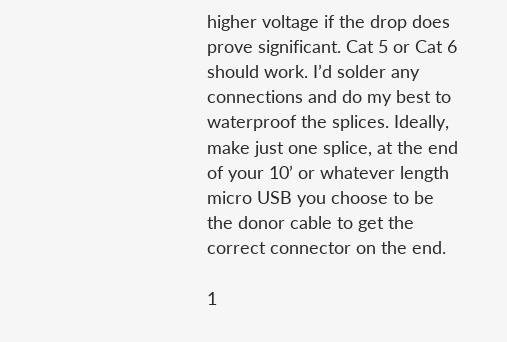higher voltage if the drop does prove significant. Cat 5 or Cat 6 should work. I’d solder any connections and do my best to waterproof the splices. Ideally, make just one splice, at the end of your 10’ or whatever length micro USB you choose to be the donor cable to get the correct connector on the end.

1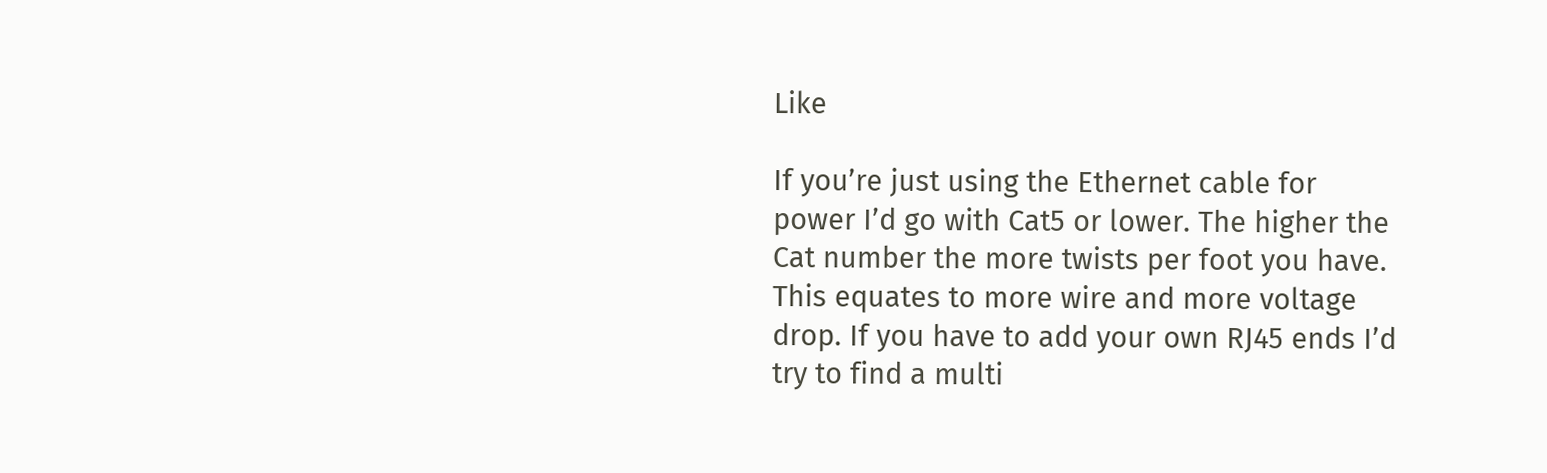Like

If you’re just using the Ethernet cable for power I’d go with Cat5 or lower. The higher the Cat number the more twists per foot you have. This equates to more wire and more voltage drop. If you have to add your own RJ45 ends I’d try to find a multi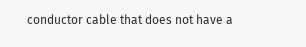conductor cable that does not have a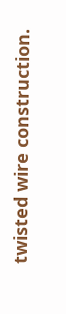twisted wire construction.